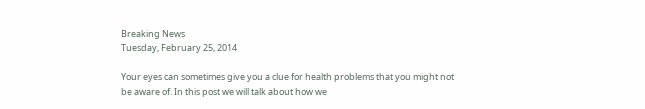Breaking News
Tuesday, February 25, 2014

Your eyes can sometimes give you a clue for health problems that you might not be aware of. In this post we will talk about how we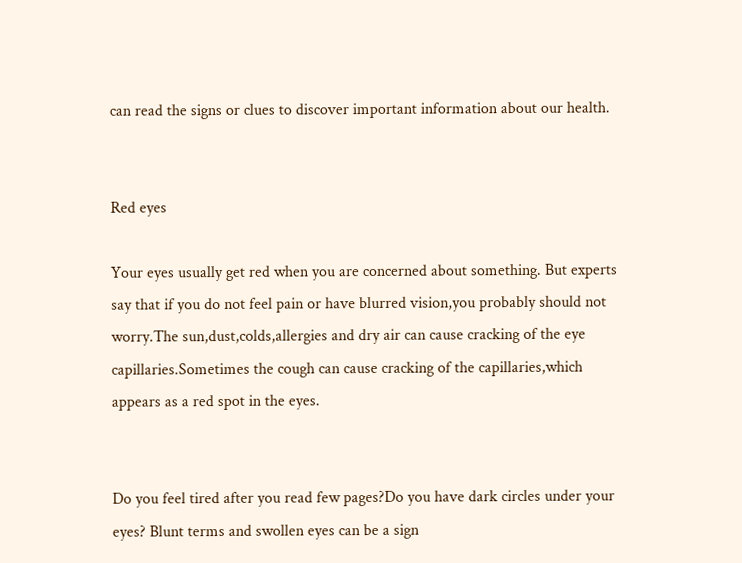can read the signs or clues to discover important information about our health.


Red eyes

Your eyes usually get red when you are concerned about something. But experts say that if you do not feel pain or have blurred vision,you probably should not worry.The sun,dust,colds,allergies and dry air can cause cracking of the eye capillaries.Sometimes the cough can cause cracking of the capillaries,which appears as a red spot in the eyes.


Do you feel tired after you read few pages?Do you have dark circles under your eyes? Blunt terms and swollen eyes can be a sign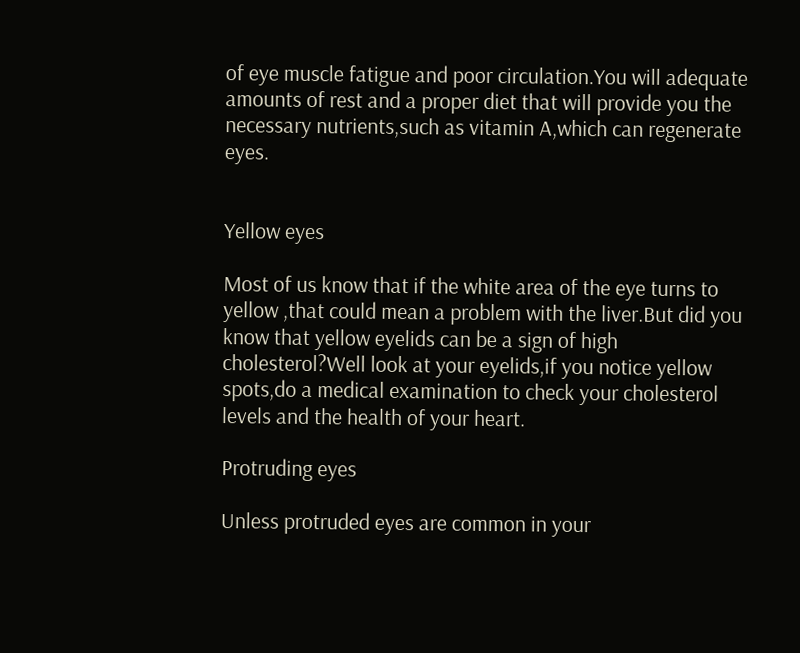of eye muscle fatigue and poor circulation.You will adequate amounts of rest and a proper diet that will provide you the necessary nutrients,such as vitamin A,which can regenerate eyes.


Yellow eyes

Most of us know that if the white area of the eye turns to yellow ,that could mean a problem with the liver.But did you know that yellow eyelids can be a sign of high cholesterol?Well look at your eyelids,if you notice yellow spots,do a medical examination to check your cholesterol levels and the health of your heart.

Protruding eyes

Unless protruded eyes are common in your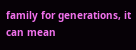family for generations, it can mean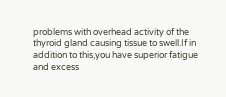problems with overhead activity of the thyroid gland causing tissue to swell.If in addition to this,you have superior fatigue and excess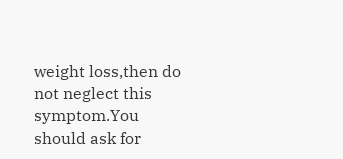weight loss,then do not neglect this symptom.You should ask for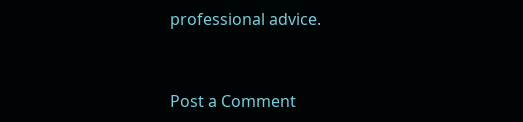professional advice.


Post a Comment